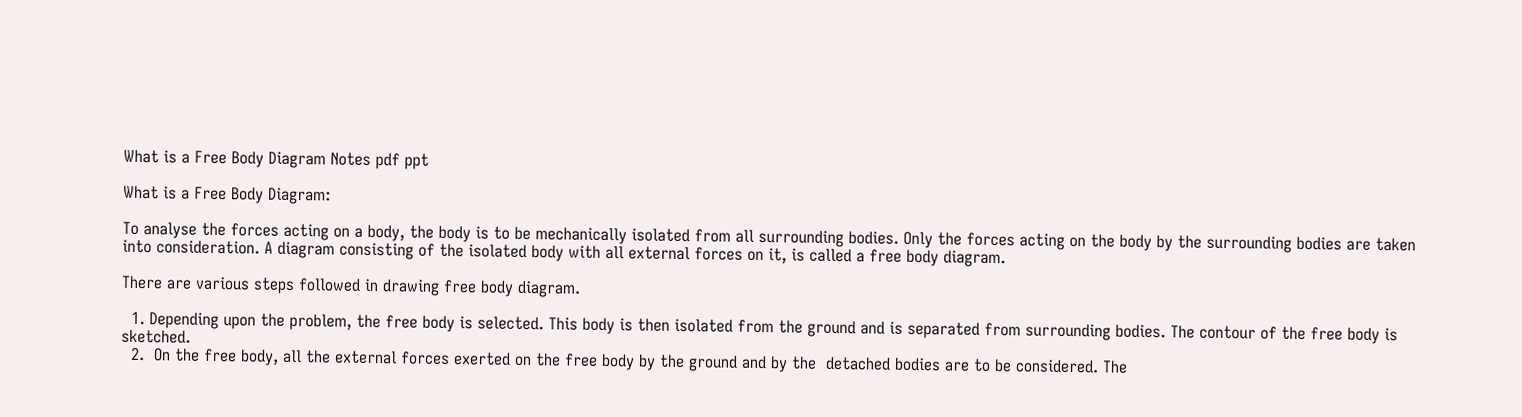What is a Free Body Diagram Notes pdf ppt

What is a Free Body Diagram:

To analyse the forces acting on a body, the body is to be mechanically isolated from all surrounding bodies. Only the forces acting on the body by the surrounding bodies are taken into consideration. A diagram consisting of the isolated body with all external forces on it, is called a free body diagram.

There are various steps followed in drawing free body diagram.

  1. Depending upon the problem, the free body is selected. This body is then isolated from the ground and is separated from surrounding bodies. The contour of the free body is sketched.
  2.  On the free body, all the external forces exerted on the free body by the ground and by the  detached bodies are to be considered. The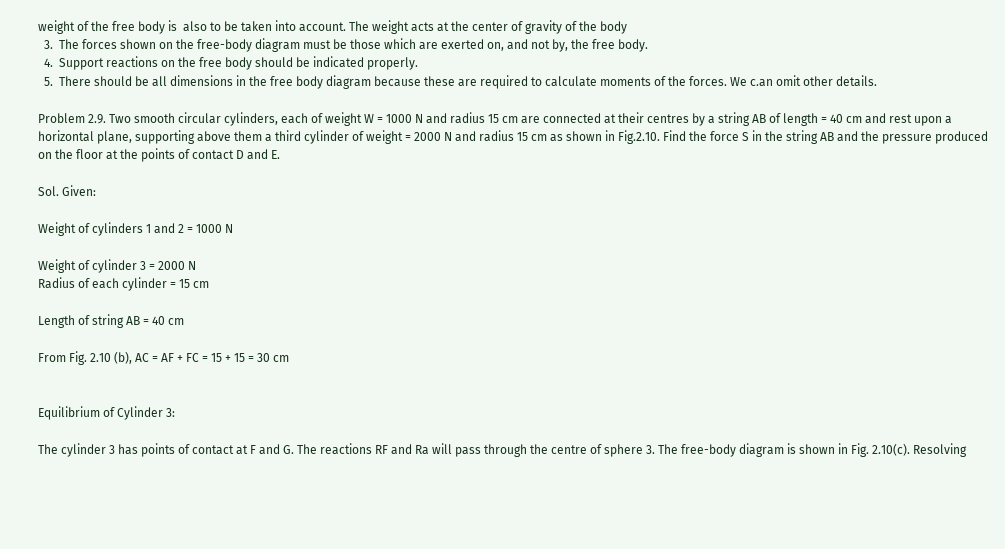weight of the free body is  also to be taken into account. The weight acts at the center of gravity of the body
  3.  The forces shown on the free-body diagram must be those which are exerted on, and not by, the free body.
  4.  Support reactions on the free body should be indicated properly.
  5.  There should be all dimensions in the free body diagram because these are required to calculate moments of the forces. We c.an omit other details.

Problem 2.9. Two smooth circular cylinders, each of weight W = 1000 N and radius 15 cm are connected at their centres by a string AB of length = 40 cm and rest upon a horizontal plane, supporting above them a third cylinder of weight = 2000 N and radius 15 cm as shown in Fig.2.10. Find the force S in the string AB and the pressure produced on the floor at the points of contact D and E.

Sol. Given:

Weight of cylinders 1 and 2 = 1000 N

Weight of cylinder 3 = 2000 N
Radius of each cylinder = 15 cm

Length of string AB = 40 cm

From Fig. 2.10 (b), AC = AF + FC = 15 + 15 = 30 cm


Equilibrium of Cylinder 3:

The cylinder 3 has points of contact at F and G. The reactions RF and Ra will pass through the centre of sphere 3. The free-body diagram is shown in Fig. 2.10(c). Resolving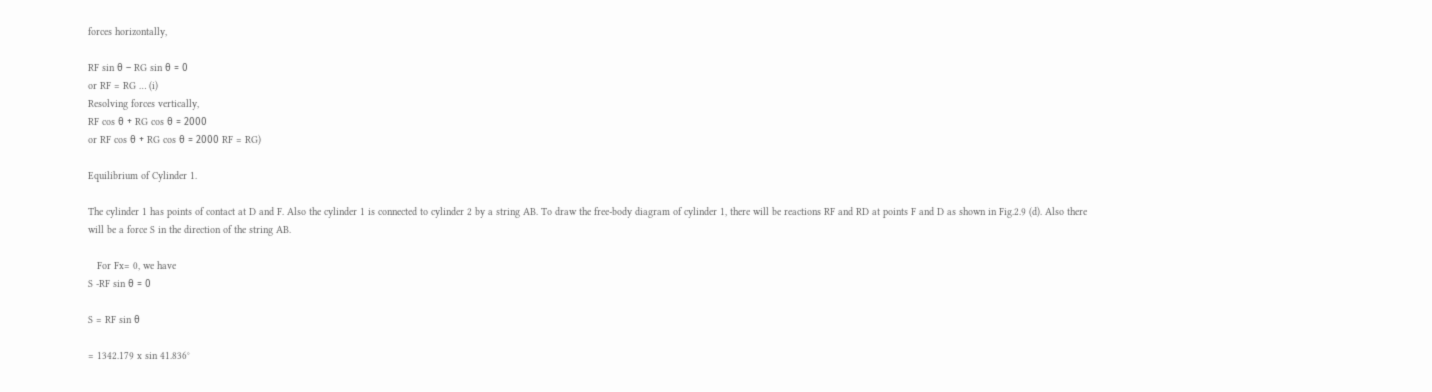forces horizontally,

RF sin θ – RG sin θ = 0
or RF = RG … (i)
Resolving forces vertically,
RF cos θ + RG cos θ = 2000
or RF cos θ + RG cos θ = 2000 RF = RG)

Equilibrium of Cylinder 1.

The cylinder 1 has points of contact at D and F. Also the cylinder 1 is connected to cylinder 2 by a string AB. To draw the free-body diagram of cylinder 1, there will be reactions RF and RD at points F and D as shown in Fig.2.9 (d). Also there will be a force S in the direction of the string AB.

   For Fx= 0, we have
S -RF sin θ = 0

S = RF sin θ

= 1342.179 x sin 41.836°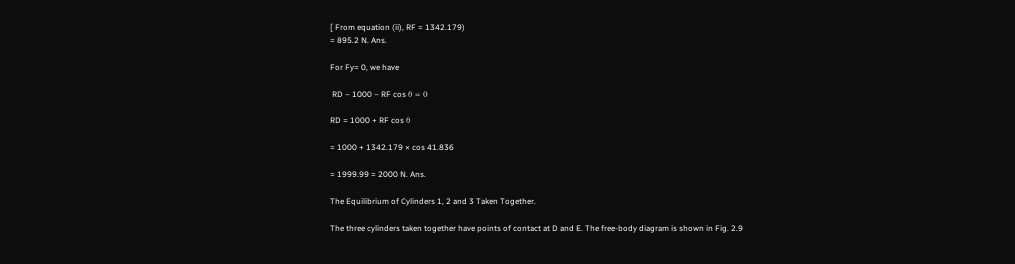[ From equation (ii), RF = 1342.179)
= 895.2 N. Ans.

For Fy= 0, we have

 RD – 1000 – RF cos θ = 0

RD = 1000 + RF cos θ

= 1000 + 1342.179 × cos 41.836

= 1999.99 = 2000 N. Ans.

The Equilibrium of Cylinders 1, 2 and 3 Taken Together.

The three cylinders taken together have points of contact at D and E. The free-body diagram is shown in Fig. 2.9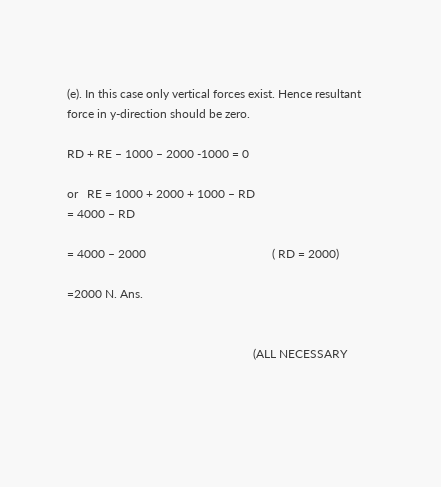(e). In this case only vertical forces exist. Hence resultant force in y-direction should be zero.

RD + RE – 1000 – 2000 -1000 = 0

or   RE = 1000 + 2000 + 1000 – RD
= 4000 – RD

= 4000 – 2000                                          ( RD = 2000)

=2000 N. Ans.


                                                              (ALL NECESSARY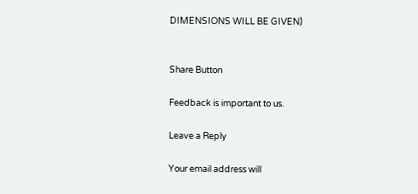DIMENSIONS WILL BE GIVEN)


Share Button

Feedback is important to us.

Leave a Reply

Your email address will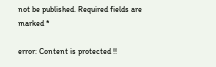not be published. Required fields are marked *

error: Content is protected !!